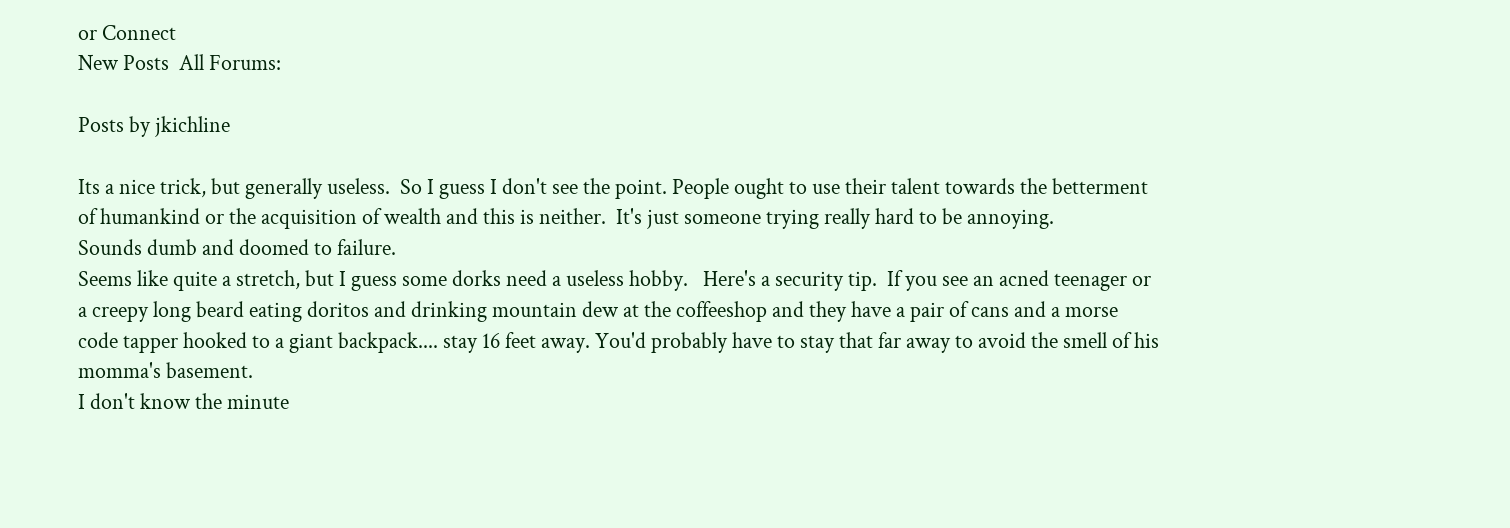or Connect
New Posts  All Forums:

Posts by jkichline

Its a nice trick, but generally useless.  So I guess I don't see the point. People ought to use their talent towards the betterment of humankind or the acquisition of wealth and this is neither.  It's just someone trying really hard to be annoying.
Sounds dumb and doomed to failure.
Seems like quite a stretch, but I guess some dorks need a useless hobby.   Here's a security tip.  If you see an acned teenager or a creepy long beard eating doritos and drinking mountain dew at the coffeeshop and they have a pair of cans and a morse code tapper hooked to a giant backpack.... stay 16 feet away. You'd probably have to stay that far away to avoid the smell of his momma's basement.
I don't know the minute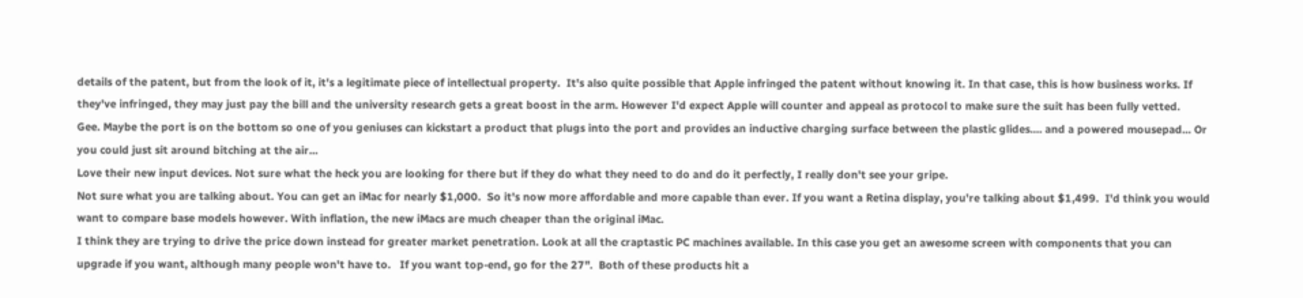details of the patent, but from the look of it, it's a legitimate piece of intellectual property.  It's also quite possible that Apple infringed the patent without knowing it. In that case, this is how business works. If they've infringed, they may just pay the bill and the university research gets a great boost in the arm. However I'd expect Apple will counter and appeal as protocol to make sure the suit has been fully vetted.
Gee. Maybe the port is on the bottom so one of you geniuses can kickstart a product that plugs into the port and provides an inductive charging surface between the plastic glides.... and a powered mousepad... Or you could just sit around bitching at the air...
Love their new input devices. Not sure what the heck you are looking for there but if they do what they need to do and do it perfectly, I really don't see your gripe.
Not sure what you are talking about. You can get an iMac for nearly $1,000.  So it's now more affordable and more capable than ever. If you want a Retina display, you're talking about $1,499.  I'd think you would want to compare base models however. With inflation, the new iMacs are much cheaper than the original iMac.
I think they are trying to drive the price down instead for greater market penetration. Look at all the craptastic PC machines available. In this case you get an awesome screen with components that you can upgrade if you want, although many people won't have to.   If you want top-end, go for the 27".  Both of these products hit a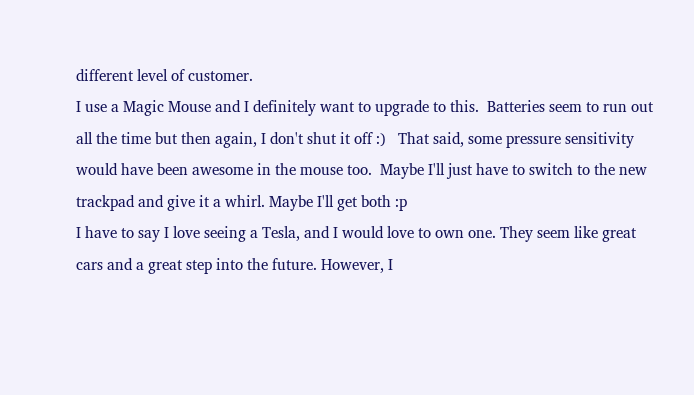different level of customer.
I use a Magic Mouse and I definitely want to upgrade to this.  Batteries seem to run out all the time but then again, I don't shut it off :)   That said, some pressure sensitivity would have been awesome in the mouse too.  Maybe I'll just have to switch to the new trackpad and give it a whirl. Maybe I'll get both :p
I have to say I love seeing a Tesla, and I would love to own one. They seem like great cars and a great step into the future. However, I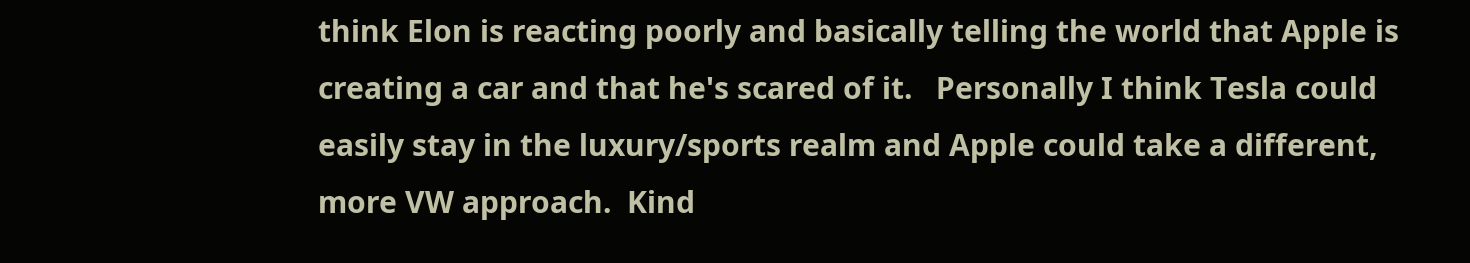think Elon is reacting poorly and basically telling the world that Apple is creating a car and that he's scared of it.   Personally I think Tesla could easily stay in the luxury/sports realm and Apple could take a different, more VW approach.  Kind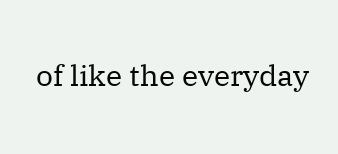of like the everyday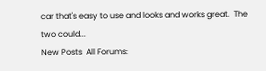car that's easy to use and looks and works great.  The two could...
New Posts  All Forums: